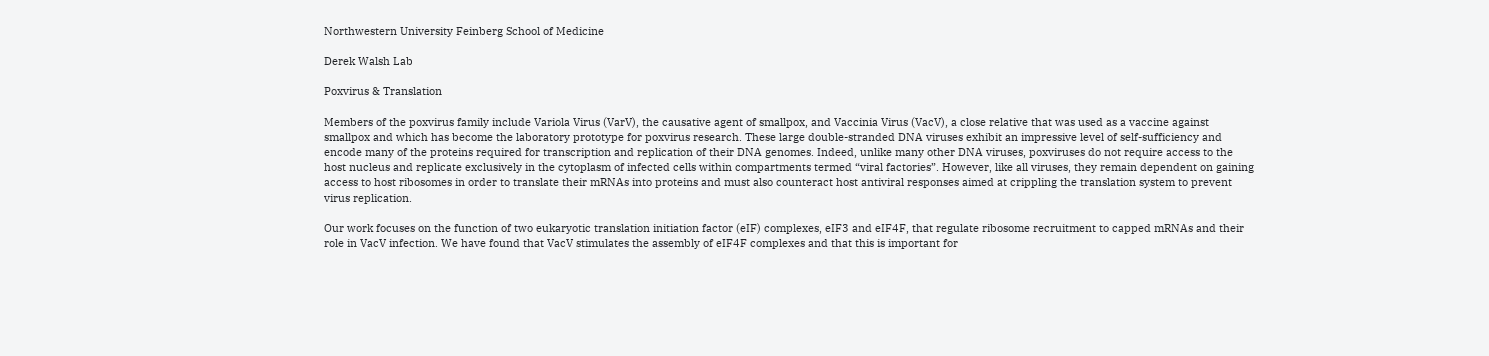Northwestern University Feinberg School of Medicine

Derek Walsh Lab

Poxvirus & Translation

Members of the poxvirus family include Variola Virus (VarV), the causative agent of smallpox, and Vaccinia Virus (VacV), a close relative that was used as a vaccine against smallpox and which has become the laboratory prototype for poxvirus research. These large double-stranded DNA viruses exhibit an impressive level of self-sufficiency and encode many of the proteins required for transcription and replication of their DNA genomes. Indeed, unlike many other DNA viruses, poxviruses do not require access to the host nucleus and replicate exclusively in the cytoplasm of infected cells within compartments termed “viral factories”. However, like all viruses, they remain dependent on gaining access to host ribosomes in order to translate their mRNAs into proteins and must also counteract host antiviral responses aimed at crippling the translation system to prevent virus replication.

Our work focuses on the function of two eukaryotic translation initiation factor (eIF) complexes, eIF3 and eIF4F, that regulate ribosome recruitment to capped mRNAs and their role in VacV infection. We have found that VacV stimulates the assembly of eIF4F complexes and that this is important for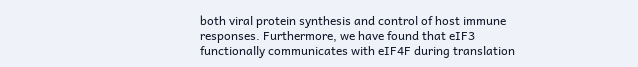both viral protein synthesis and control of host immune responses. Furthermore, we have found that eIF3 functionally communicates with eIF4F during translation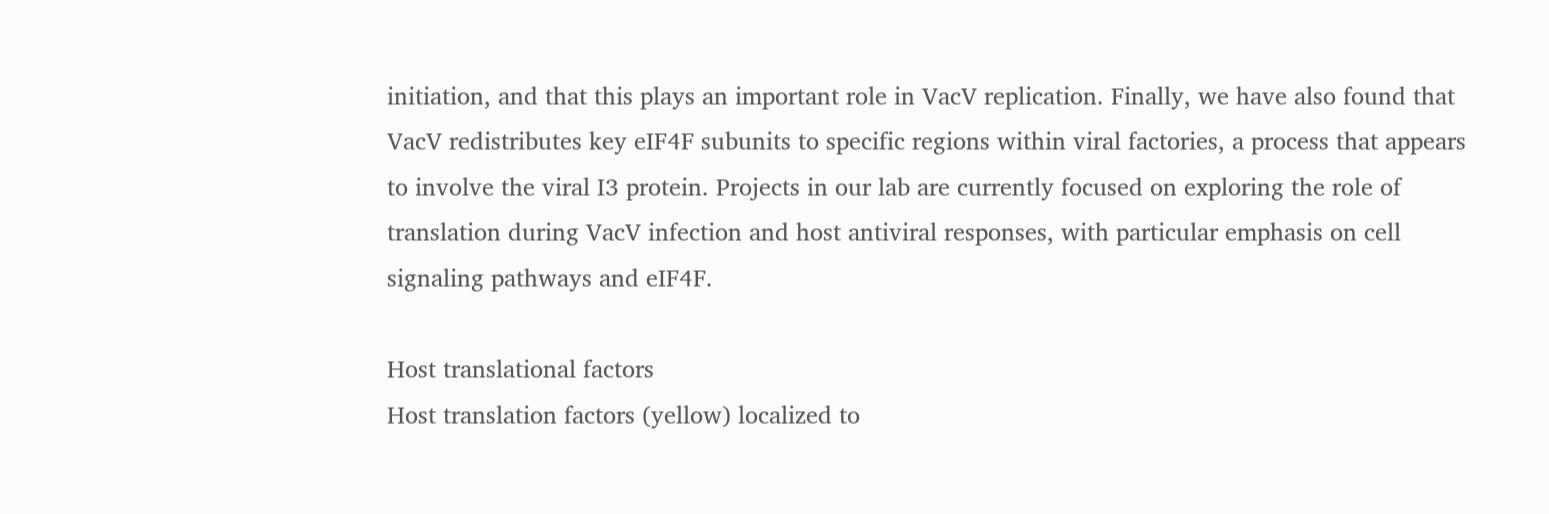initiation, and that this plays an important role in VacV replication. Finally, we have also found that VacV redistributes key eIF4F subunits to specific regions within viral factories, a process that appears to involve the viral I3 protein. Projects in our lab are currently focused on exploring the role of translation during VacV infection and host antiviral responses, with particular emphasis on cell signaling pathways and eIF4F.

Host translational factors
Host translation factors (yellow) localized to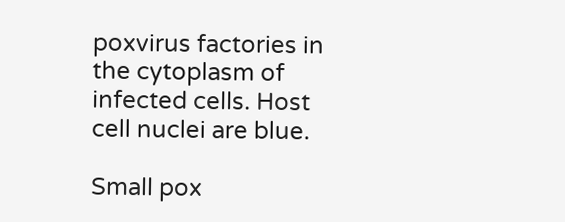poxvirus factories in the cytoplasm of infected cells. Host cell nuclei are blue.

Small pox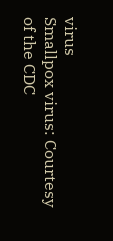virus
Smallpox virus: Courtesy of the CDC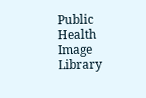Public Health Image Library